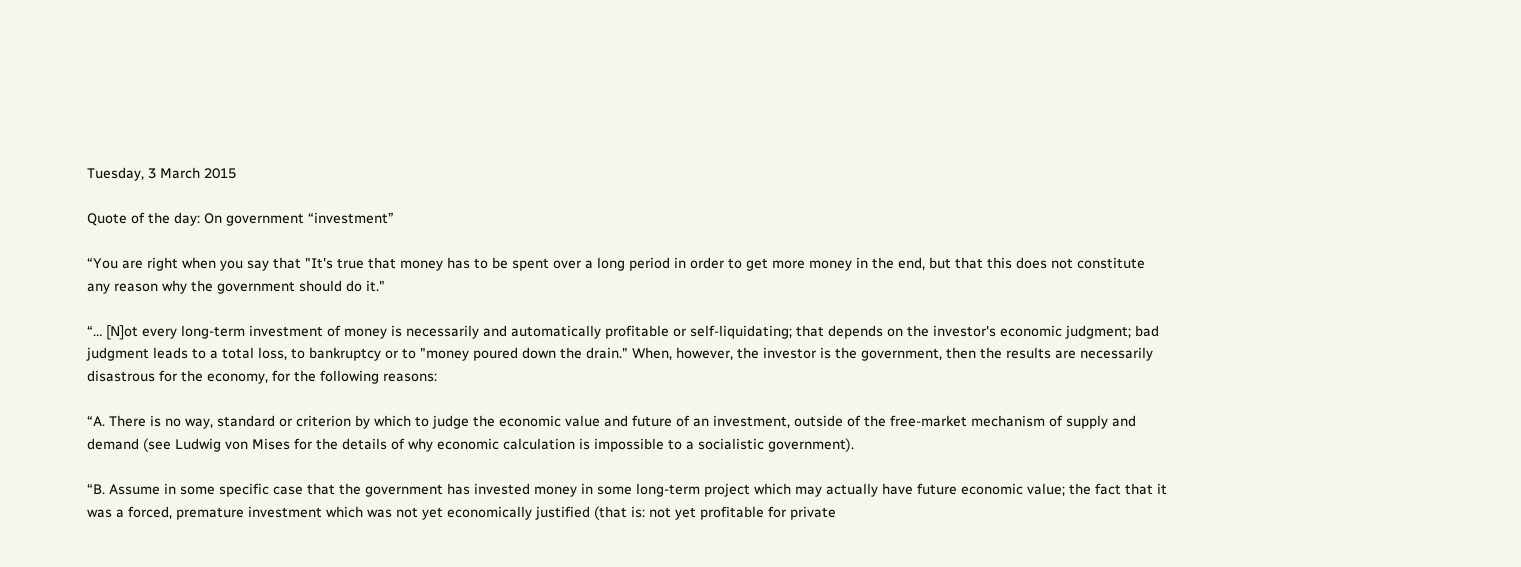Tuesday, 3 March 2015

Quote of the day: On government “investment”

“You are right when you say that "It's true that money has to be spent over a long period in order to get more money in the end, but that this does not constitute any reason why the government should do it."

“… [N]ot every long-term investment of money is necessarily and automatically profitable or self-liquidating; that depends on the investor's economic judgment; bad judgment leads to a total loss, to bankruptcy or to "money poured down the drain." When, however, the investor is the government, then the results are necessarily disastrous for the economy, for the following reasons:

“A. There is no way, standard or criterion by which to judge the economic value and future of an investment, outside of the free-market mechanism of supply and demand (see Ludwig von Mises for the details of why economic calculation is impossible to a socialistic government).

“B. Assume in some specific case that the government has invested money in some long-term project which may actually have future economic value; the fact that it was a forced, premature investment which was not yet economically justified (that is: not yet profitable for private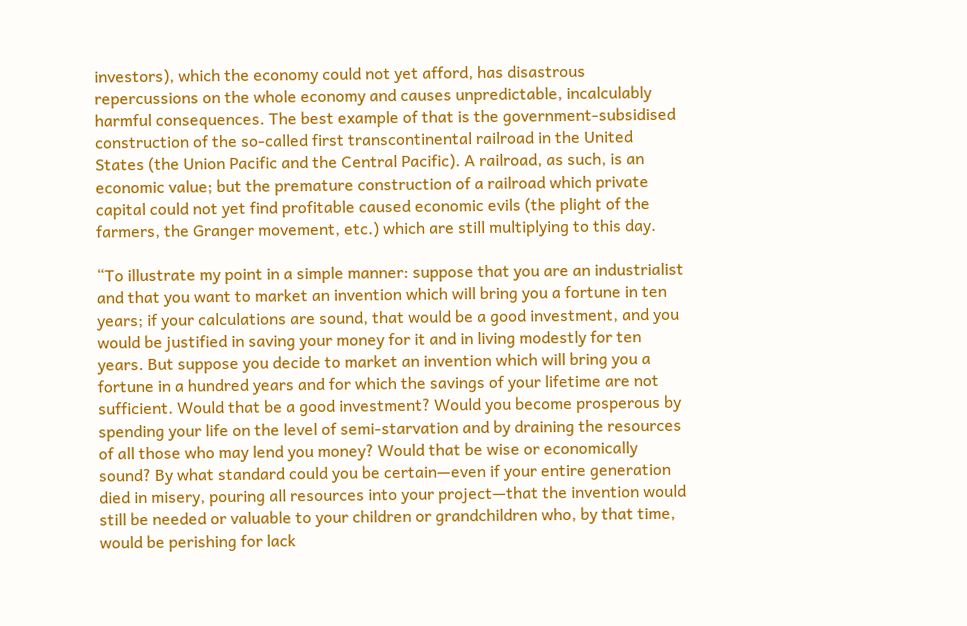investors), which the economy could not yet afford, has disastrous repercussions on the whole economy and causes unpredictable, incalculably harmful consequences. The best example of that is the government-subsidised construction of the so-called first transcontinental railroad in the United States (the Union Pacific and the Central Pacific). A railroad, as such, is an economic value; but the premature construction of a railroad which private capital could not yet find profitable caused economic evils (the plight of the farmers, the Granger movement, etc.) which are still multiplying to this day.

“To illustrate my point in a simple manner: suppose that you are an industrialist and that you want to market an invention which will bring you a fortune in ten years; if your calculations are sound, that would be a good investment, and you would be justified in saving your money for it and in living modestly for ten years. But suppose you decide to market an invention which will bring you a fortune in a hundred years and for which the savings of your lifetime are not sufficient. Would that be a good investment? Would you become prosperous by spending your life on the level of semi-starvation and by draining the resources of all those who may lend you money? Would that be wise or economically sound? By what standard could you be certain—even if your entire generation died in misery, pouring all resources into your project—that the invention would still be needed or valuable to your children or grandchildren who, by that time, would be perishing for lack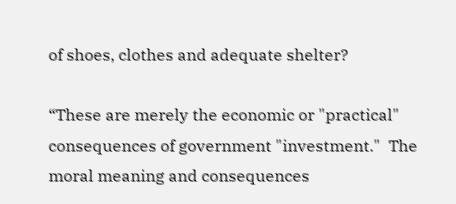of shoes, clothes and adequate shelter?

“These are merely the economic or "practical" consequences of government "investment."  The moral meaning and consequences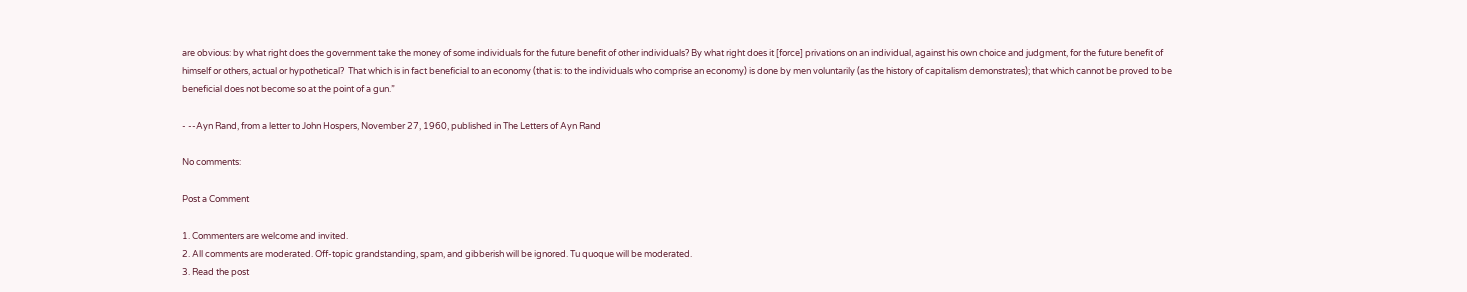are obvious: by what right does the government take the money of some individuals for the future benefit of other individuals? By what right does it [force] privations on an individual, against his own choice and judgment, for the future benefit of himself or others, actual or hypothetical?  That which is in fact beneficial to an economy (that is: to the individuals who comprise an economy) is done by men voluntarily (as the history of capitalism demonstrates); that which cannot be proved to be beneficial does not become so at the point of a gun.”

- --Ayn Rand, from a letter to John Hospers, November 27, 1960, published in The Letters of Ayn Rand

No comments:

Post a Comment

1. Commenters are welcome and invited.
2. All comments are moderated. Off-topic grandstanding, spam, and gibberish will be ignored. Tu quoque will be moderated.
3. Read the post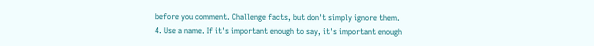before you comment. Challenge facts, but don't simply ignore them.
4. Use a name. If it's important enough to say, it's important enough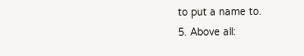to put a name to.
5. Above all: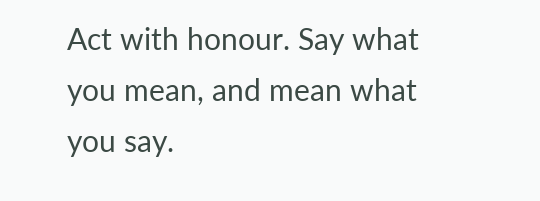Act with honour. Say what you mean, and mean what you say.